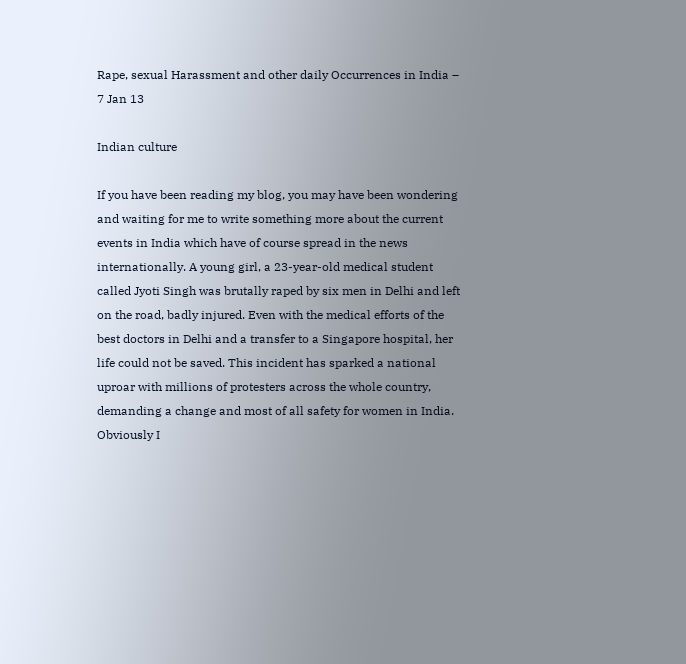Rape, sexual Harassment and other daily Occurrences in India – 7 Jan 13

Indian culture

If you have been reading my blog, you may have been wondering and waiting for me to write something more about the current events in India which have of course spread in the news internationally. A young girl, a 23-year-old medical student called Jyoti Singh was brutally raped by six men in Delhi and left on the road, badly injured. Even with the medical efforts of the best doctors in Delhi and a transfer to a Singapore hospital, her life could not be saved. This incident has sparked a national uproar with millions of protesters across the whole country, demanding a change and most of all safety for women in India. Obviously I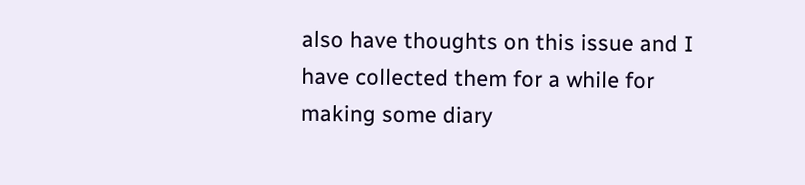also have thoughts on this issue and I have collected them for a while for making some diary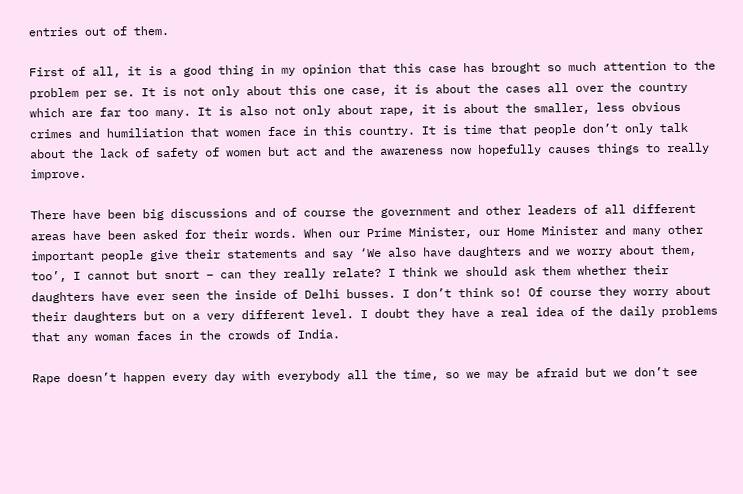entries out of them.

First of all, it is a good thing in my opinion that this case has brought so much attention to the problem per se. It is not only about this one case, it is about the cases all over the country which are far too many. It is also not only about rape, it is about the smaller, less obvious crimes and humiliation that women face in this country. It is time that people don’t only talk about the lack of safety of women but act and the awareness now hopefully causes things to really improve.

There have been big discussions and of course the government and other leaders of all different areas have been asked for their words. When our Prime Minister, our Home Minister and many other important people give their statements and say ‘We also have daughters and we worry about them, too’, I cannot but snort – can they really relate? I think we should ask them whether their daughters have ever seen the inside of Delhi busses. I don’t think so! Of course they worry about their daughters but on a very different level. I doubt they have a real idea of the daily problems that any woman faces in the crowds of India.

Rape doesn’t happen every day with everybody all the time, so we may be afraid but we don’t see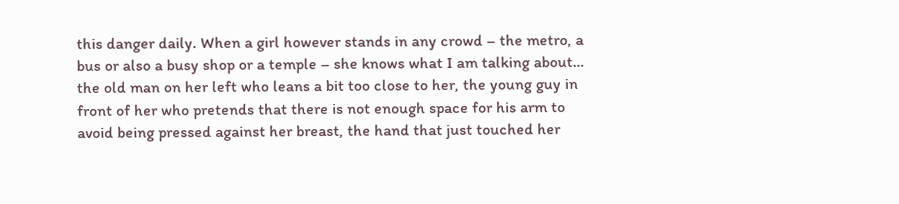this danger daily. When a girl however stands in any crowd – the metro, a bus or also a busy shop or a temple – she knows what I am talking about… the old man on her left who leans a bit too close to her, the young guy in front of her who pretends that there is not enough space for his arm to avoid being pressed against her breast, the hand that just touched her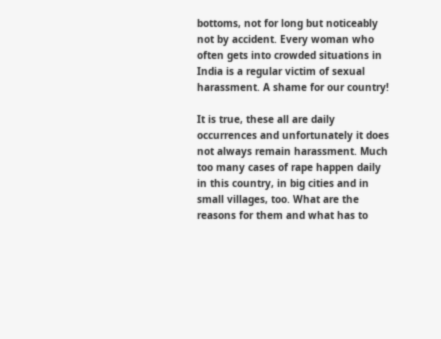bottoms, not for long but noticeably not by accident. Every woman who often gets into crowded situations in India is a regular victim of sexual harassment. A shame for our country!

It is true, these all are daily occurrences and unfortunately it does not always remain harassment. Much too many cases of rape happen daily in this country, in big cities and in small villages, too. What are the reasons for them and what has to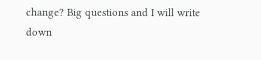change? Big questions and I will write down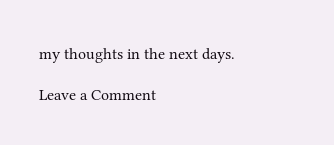my thoughts in the next days.

Leave a Comment